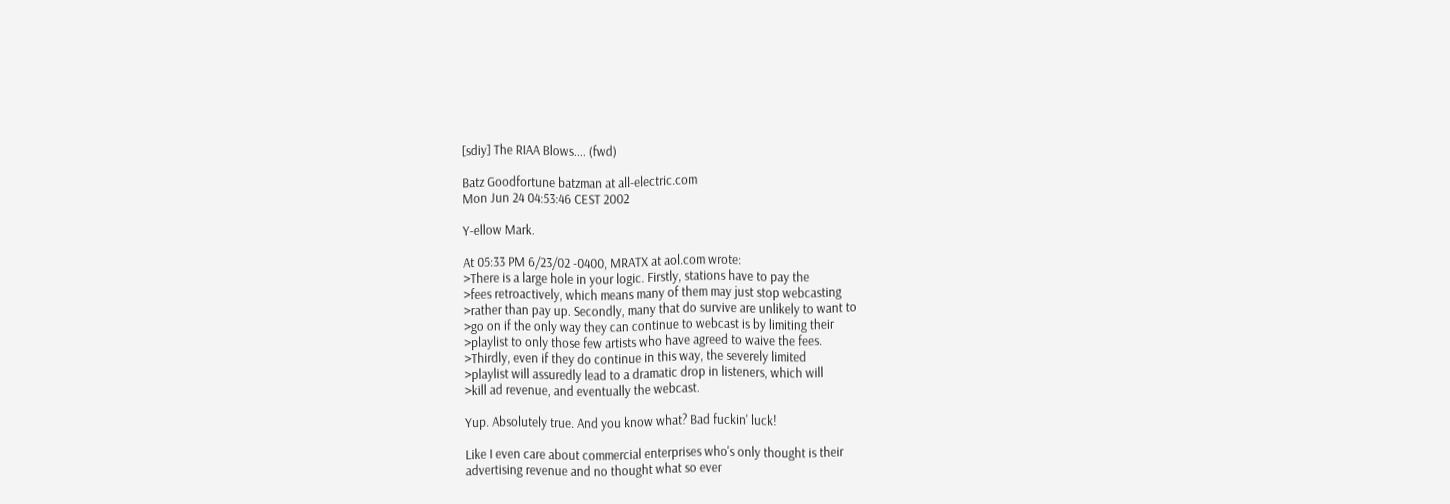[sdiy] The RIAA Blows.... (fwd)

Batz Goodfortune batzman at all-electric.com
Mon Jun 24 04:53:46 CEST 2002

Y-ellow Mark.

At 05:33 PM 6/23/02 -0400, MRATX at aol.com wrote:
>There is a large hole in your logic. Firstly, stations have to pay the
>fees retroactively, which means many of them may just stop webcasting
>rather than pay up. Secondly, many that do survive are unlikely to want to
>go on if the only way they can continue to webcast is by limiting their
>playlist to only those few artists who have agreed to waive the fees.
>Thirdly, even if they do continue in this way, the severely limited
>playlist will assuredly lead to a dramatic drop in listeners, which will
>kill ad revenue, and eventually the webcast.

Yup. Absolutely true. And you know what? Bad fuckin' luck!

Like I even care about commercial enterprises who's only thought is their
advertising revenue and no thought what so ever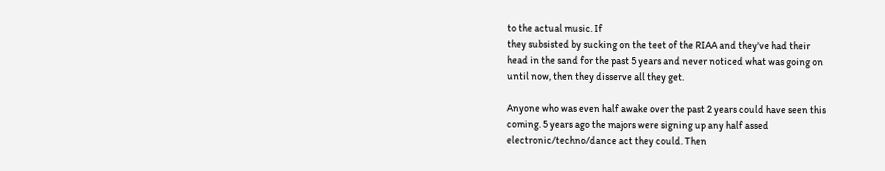to the actual music. If
they subsisted by sucking on the teet of the RIAA and they've had their
head in the sand for the past 5 years and never noticed what was going on
until now, then they disserve all they get.

Anyone who was even half awake over the past 2 years could have seen this
coming. 5 years ago the majors were signing up any half assed
electronic/techno/dance act they could. Then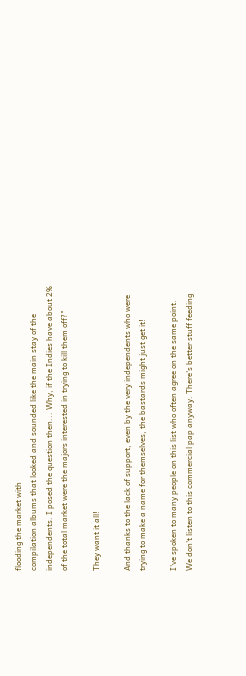flooding the market with
compilation albums that looked and sounded like the main stay of the
independents. I posed the question then... Why, if the Indies have about 2%
of the total market were the majors interested in trying to kill them off?"

They want it all!

And thanks to the lack of support, even by the very independents who were
trying to make a name for themselves, the bastards might just get it!

I've spoken to many people on this list who often agree on the same point.
We don't listen to this commercial pap anyway. There's better stuff feeding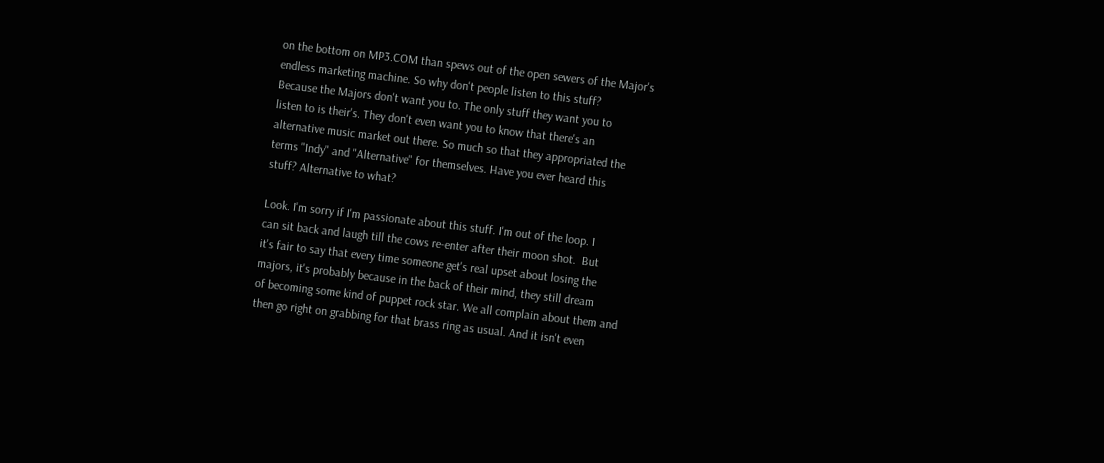on the bottom on MP3.COM than spews out of the open sewers of the Major's
endless marketing machine. So why don't people listen to this stuff?
Because the Majors don't want you to. The only stuff they want you to
listen to is their's. They don't even want you to know that there's an
alternative music market out there. So much so that they appropriated the
terms "Indy" and "Alternative" for themselves. Have you ever heard this
stuff? Alternative to what?

Look. I'm sorry if I'm passionate about this stuff. I'm out of the loop. I
can sit back and laugh till the cows re-enter after their moon shot.  But
it's fair to say that every time someone get's real upset about losing the
majors, it's probably because in the back of their mind, they still dream
of becoming some kind of puppet rock star. We all complain about them and
then go right on grabbing for that brass ring as usual. And it isn't even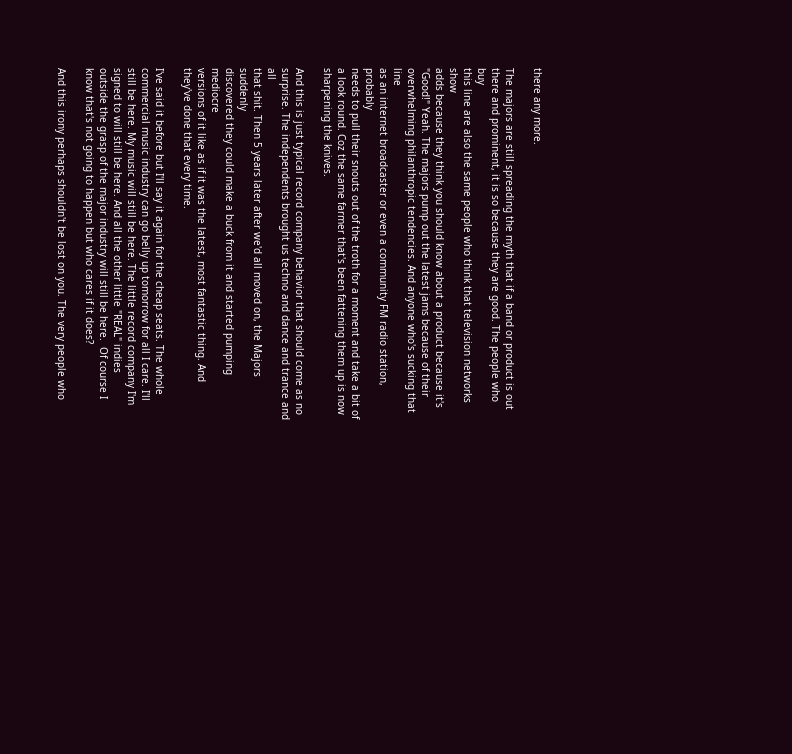there any more.

The majors are still spreading the myth that if a band or product is out
there and prominent, it is so because they are good. The people who buy
this line are also the same people who think that television networks show
adds because they think you should know about a product because it's
"Good!" Yeah. The majors pump out the latest jams because of their
overwhelming philanthropic tendencies. And anyone who's sucking that line
as an internet broadcaster or even a community FM radio station, probably
needs to pull their snouts out of the troth for a moment and take a bit of
a look round. Coz the same farmer that's been fattening them up is now
sharpening the knives.

And this is just typical record company behavior that should come as no
surprise. The independents brought us techno and dance and trance and all
that shit. Then 5 years later after we'd all moved on, the Majors suddenly
discovered they could make a buck from it and started pumping mediocre
versions of it like as if it was the latest, most fantastic thing. And
they've done that every time.

I've said it before but I'll say it again for the cheap seats. The whole
commercial music industry can go belly up tomorrow for all I care. I'll
still be here. My music will still be here. The little record company I'm
signed to will still be here. And all the other little "REAL" indies
outside the grasp of the major industry will still be here.  Of course I
know that's not going to happen but who cares if it does?

And this irony perhaps shouldn't be lost on you. The very people who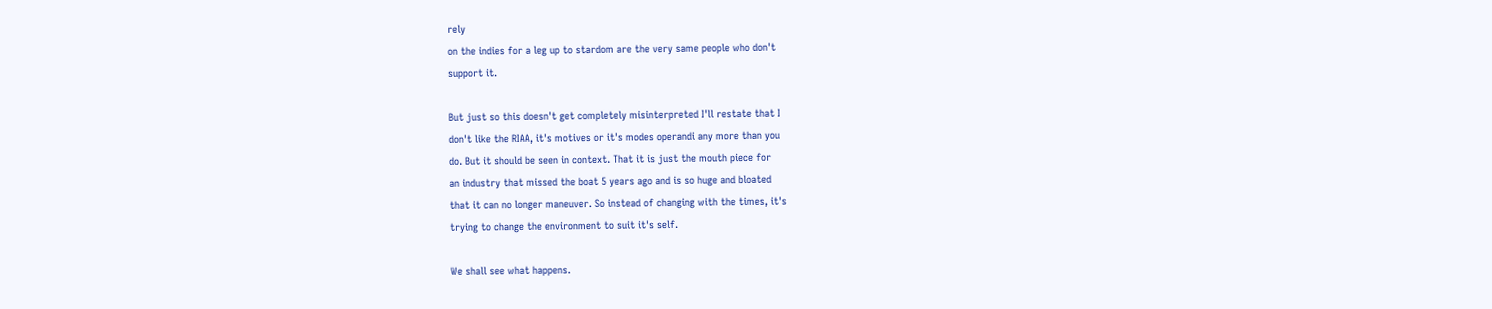rely
on the indies for a leg up to stardom are the very same people who don't
support it.

But just so this doesn't get completely misinterpreted I'll restate that I
don't like the RIAA, it's motives or it's modes operandi any more than you
do. But it should be seen in context. That it is just the mouth piece for
an industry that missed the boat 5 years ago and is so huge and bloated
that it can no longer maneuver. So instead of changing with the times, it's
trying to change the environment to suit it's self.

We shall see what happens.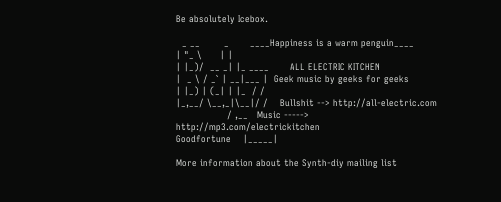Be absolutely Icebox.

  _ __        _       ____Happiness is a warm penguin____
| "_ \      | |
| |_)/  __ _| |_ ____       ALL ELECTRIC KITCHEN
|  _ \ / _` | __|___ |  Geek music by geeks for geeks
| |_) | (_| | |_  / /
|_,__/ \__,_|\__|/ /    Bullshit --> http://all-electric.com
                 / ,__   Music -----> http://mp3.com/electrickitchen
Goodfortune    |_____|

More information about the Synth-diy mailing list